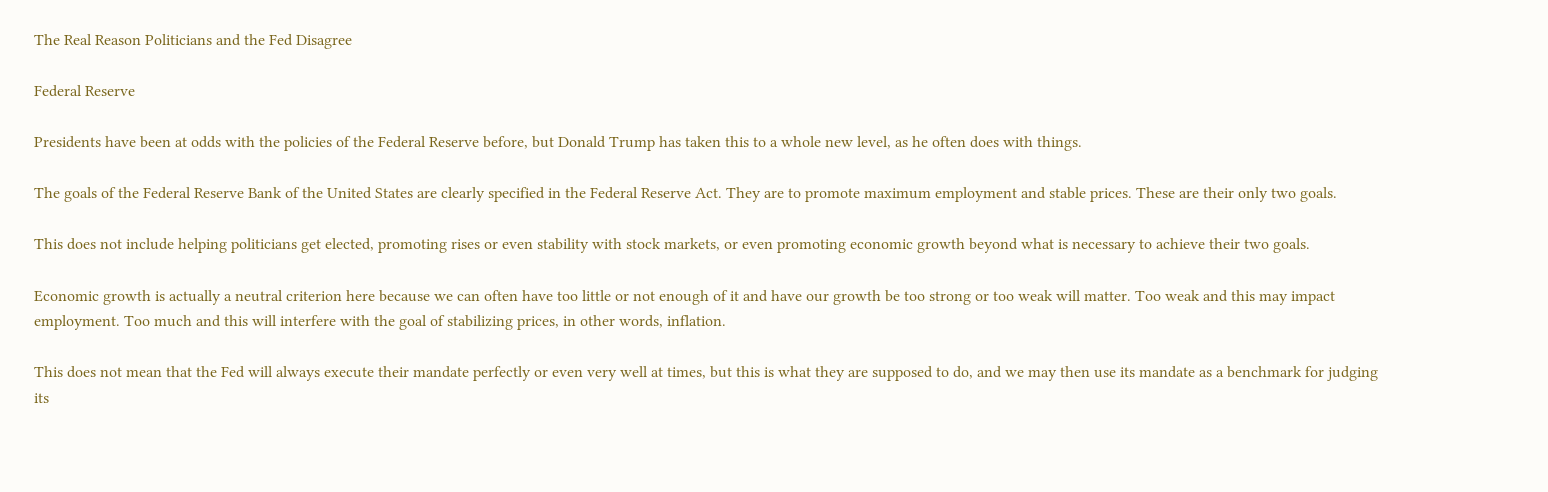The Real Reason Politicians and the Fed Disagree

Federal Reserve

Presidents have been at odds with the policies of the Federal Reserve before, but Donald Trump has taken this to a whole new level, as he often does with things.

The goals of the Federal Reserve Bank of the United States are clearly specified in the Federal Reserve Act. They are to promote maximum employment and stable prices. These are their only two goals.

This does not include helping politicians get elected, promoting rises or even stability with stock markets, or even promoting economic growth beyond what is necessary to achieve their two goals.

Economic growth is actually a neutral criterion here because we can often have too little or not enough of it and have our growth be too strong or too weak will matter. Too weak and this may impact employment. Too much and this will interfere with the goal of stabilizing prices, in other words, inflation.

This does not mean that the Fed will always execute their mandate perfectly or even very well at times, but this is what they are supposed to do, and we may then use its mandate as a benchmark for judging its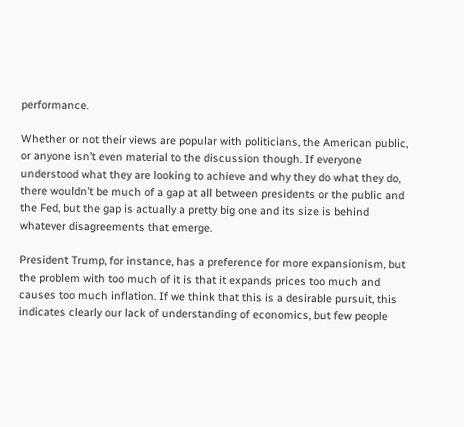performance.

Whether or not their views are popular with politicians, the American public, or anyone isn’t even material to the discussion though. If everyone understood what they are looking to achieve and why they do what they do, there wouldn’t be much of a gap at all between presidents or the public and the Fed, but the gap is actually a pretty big one and its size is behind whatever disagreements that emerge.

President Trump, for instance, has a preference for more expansionism, but the problem with too much of it is that it expands prices too much and causes too much inflation. If we think that this is a desirable pursuit, this indicates clearly our lack of understanding of economics, but few people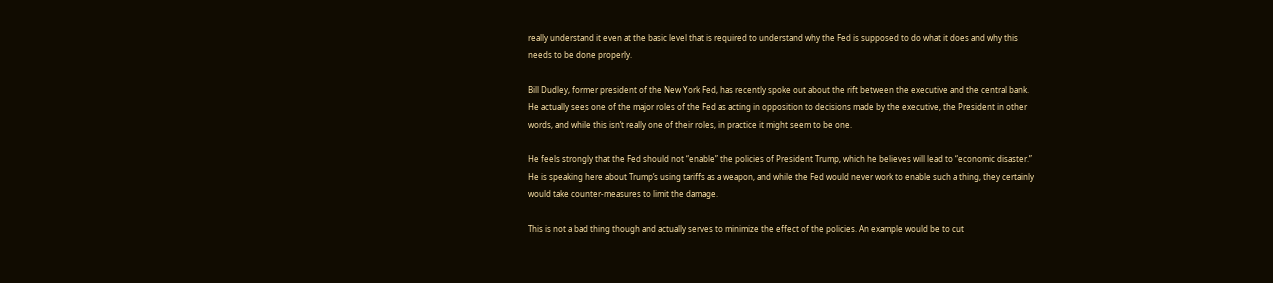really understand it even at the basic level that is required to understand why the Fed is supposed to do what it does and why this needs to be done properly.

Bill Dudley, former president of the New York Fed, has recently spoke out about the rift between the executive and the central bank. He actually sees one of the major roles of the Fed as acting in opposition to decisions made by the executive, the President in other words, and while this isn’t really one of their roles, in practice it might seem to be one.

He feels strongly that the Fed should not “enable” the policies of President Trump, which he believes will lead to “economic disaster.” He is speaking here about Trump’s using tariffs as a weapon, and while the Fed would never work to enable such a thing, they certainly would take counter-measures to limit the damage.

This is not a bad thing though and actually serves to minimize the effect of the policies. An example would be to cut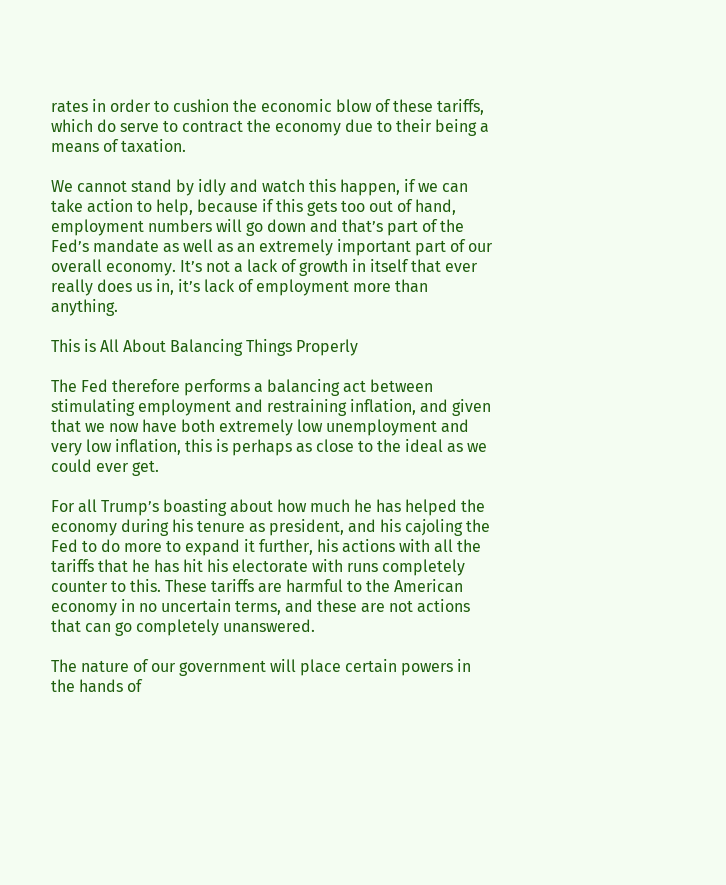rates in order to cushion the economic blow of these tariffs, which do serve to contract the economy due to their being a means of taxation.

We cannot stand by idly and watch this happen, if we can take action to help, because if this gets too out of hand, employment numbers will go down and that’s part of the Fed’s mandate as well as an extremely important part of our overall economy. It’s not a lack of growth in itself that ever really does us in, it’s lack of employment more than anything.

This is All About Balancing Things Properly

The Fed therefore performs a balancing act between stimulating employment and restraining inflation, and given that we now have both extremely low unemployment and very low inflation, this is perhaps as close to the ideal as we could ever get.

For all Trump’s boasting about how much he has helped the economy during his tenure as president, and his cajoling the Fed to do more to expand it further, his actions with all the tariffs that he has hit his electorate with runs completely counter to this. These tariffs are harmful to the American economy in no uncertain terms, and these are not actions that can go completely unanswered.

The nature of our government will place certain powers in the hands of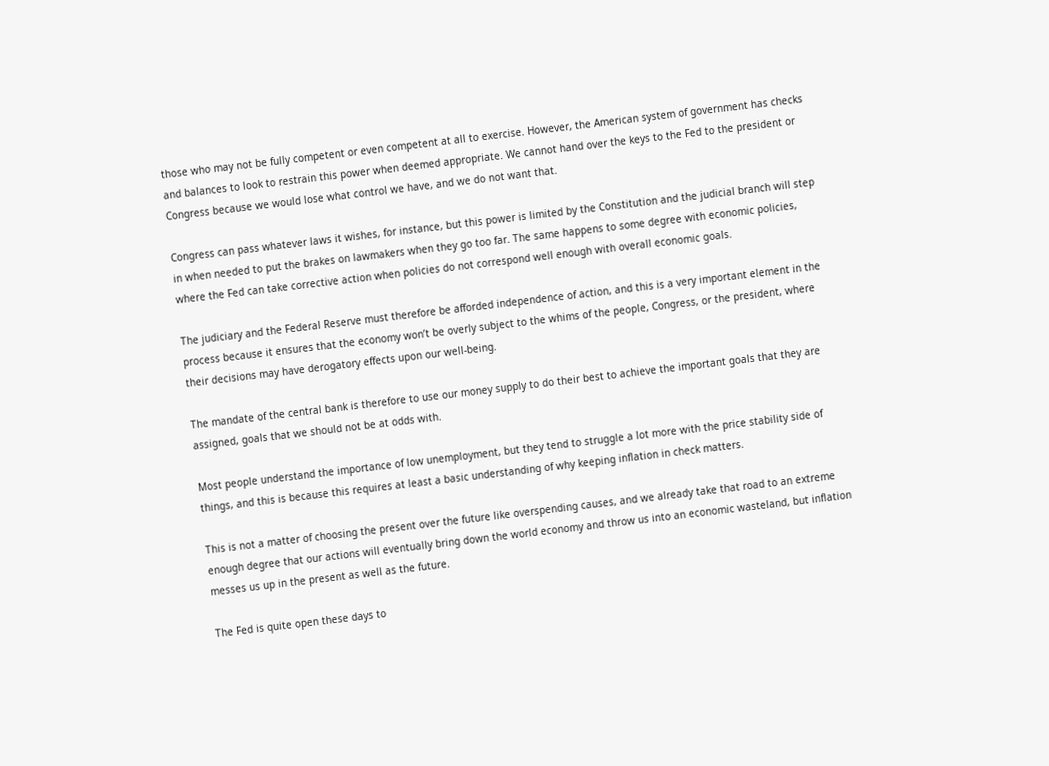those who may not be fully competent or even competent at all to exercise. However, the American system of government has checks and balances to look to restrain this power when deemed appropriate. We cannot hand over the keys to the Fed to the president or Congress because we would lose what control we have, and we do not want that.

Congress can pass whatever laws it wishes, for instance, but this power is limited by the Constitution and the judicial branch will step in when needed to put the brakes on lawmakers when they go too far. The same happens to some degree with economic policies, where the Fed can take corrective action when policies do not correspond well enough with overall economic goals.

The judiciary and the Federal Reserve must therefore be afforded independence of action, and this is a very important element in the process because it ensures that the economy won’t be overly subject to the whims of the people, Congress, or the president, where their decisions may have derogatory effects upon our well-being.

The mandate of the central bank is therefore to use our money supply to do their best to achieve the important goals that they are assigned, goals that we should not be at odds with.

Most people understand the importance of low unemployment, but they tend to struggle a lot more with the price stability side of things, and this is because this requires at least a basic understanding of why keeping inflation in check matters.

This is not a matter of choosing the present over the future like overspending causes, and we already take that road to an extreme enough degree that our actions will eventually bring down the world economy and throw us into an economic wasteland, but inflation messes us up in the present as well as the future.

The Fed is quite open these days to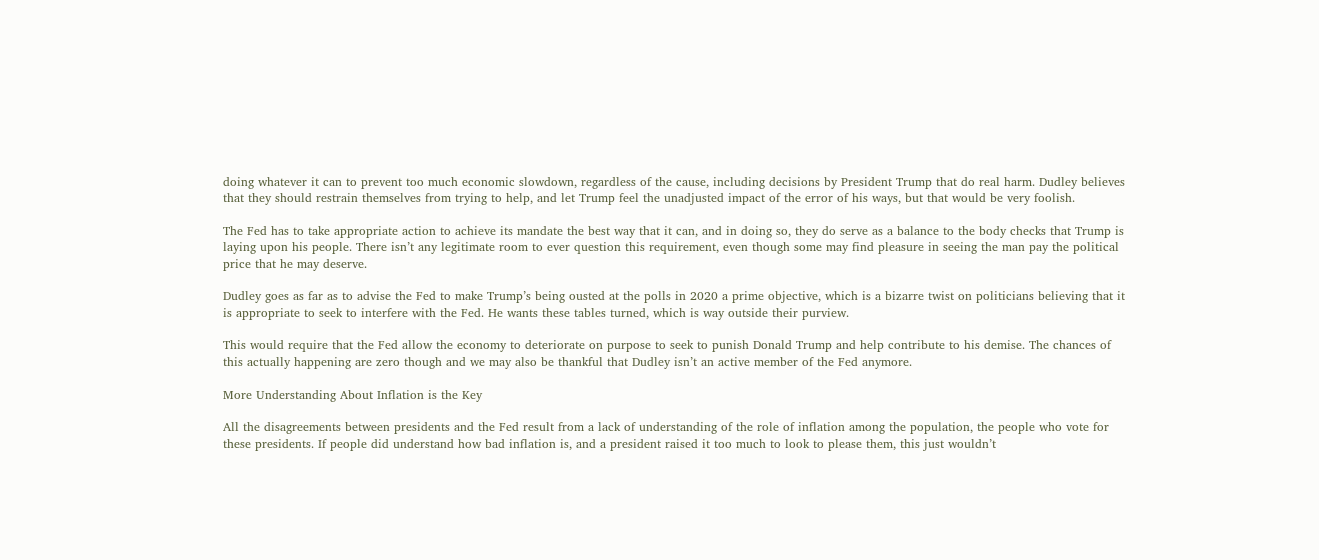doing whatever it can to prevent too much economic slowdown, regardless of the cause, including decisions by President Trump that do real harm. Dudley believes that they should restrain themselves from trying to help, and let Trump feel the unadjusted impact of the error of his ways, but that would be very foolish.

The Fed has to take appropriate action to achieve its mandate the best way that it can, and in doing so, they do serve as a balance to the body checks that Trump is laying upon his people. There isn’t any legitimate room to ever question this requirement, even though some may find pleasure in seeing the man pay the political price that he may deserve.

Dudley goes as far as to advise the Fed to make Trump’s being ousted at the polls in 2020 a prime objective, which is a bizarre twist on politicians believing that it is appropriate to seek to interfere with the Fed. He wants these tables turned, which is way outside their purview.

This would require that the Fed allow the economy to deteriorate on purpose to seek to punish Donald Trump and help contribute to his demise. The chances of this actually happening are zero though and we may also be thankful that Dudley isn’t an active member of the Fed anymore.

More Understanding About Inflation is the Key

All the disagreements between presidents and the Fed result from a lack of understanding of the role of inflation among the population, the people who vote for these presidents. If people did understand how bad inflation is, and a president raised it too much to look to please them, this just wouldn’t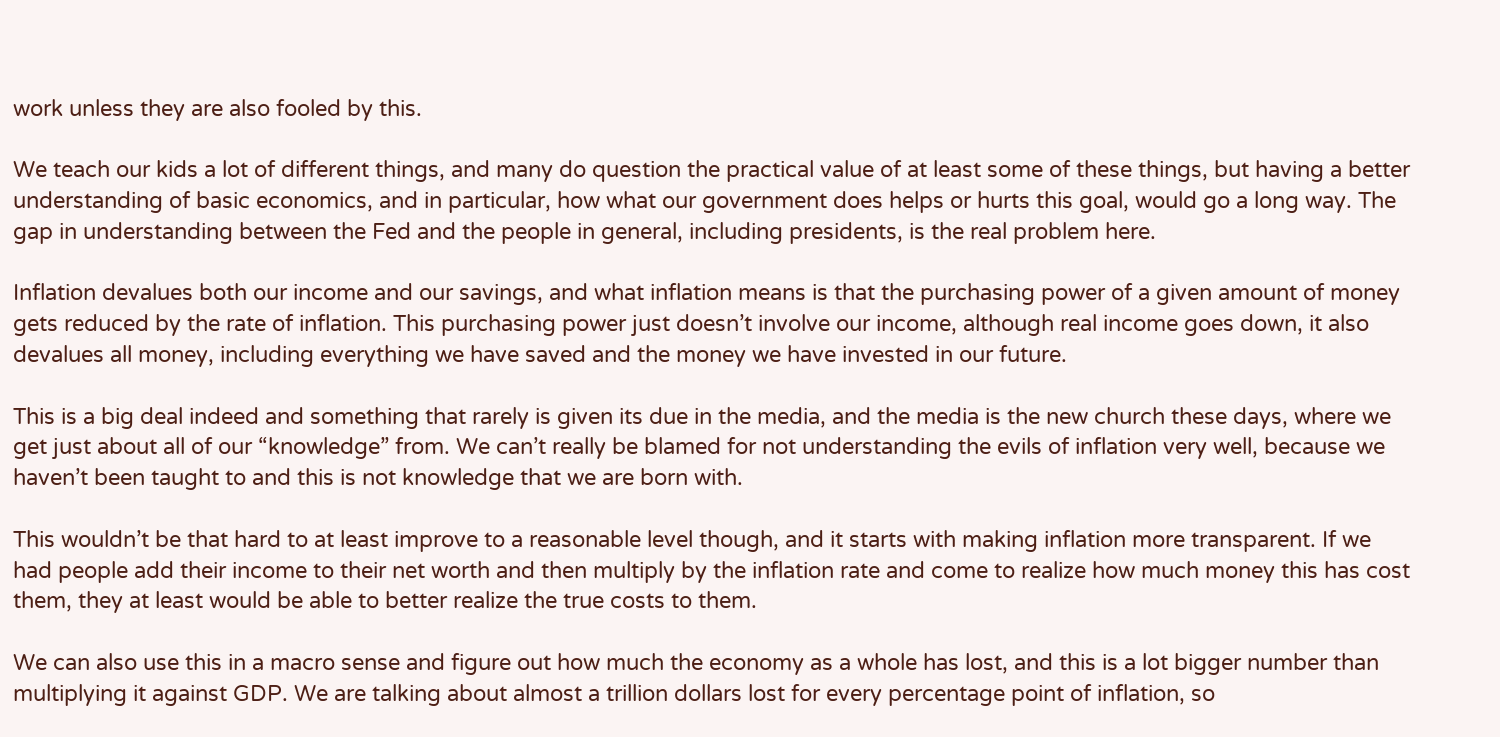work unless they are also fooled by this.

We teach our kids a lot of different things, and many do question the practical value of at least some of these things, but having a better understanding of basic economics, and in particular, how what our government does helps or hurts this goal, would go a long way. The gap in understanding between the Fed and the people in general, including presidents, is the real problem here.

Inflation devalues both our income and our savings, and what inflation means is that the purchasing power of a given amount of money gets reduced by the rate of inflation. This purchasing power just doesn’t involve our income, although real income goes down, it also devalues all money, including everything we have saved and the money we have invested in our future.

This is a big deal indeed and something that rarely is given its due in the media, and the media is the new church these days, where we get just about all of our “knowledge” from. We can’t really be blamed for not understanding the evils of inflation very well, because we haven’t been taught to and this is not knowledge that we are born with.

This wouldn’t be that hard to at least improve to a reasonable level though, and it starts with making inflation more transparent. If we had people add their income to their net worth and then multiply by the inflation rate and come to realize how much money this has cost them, they at least would be able to better realize the true costs to them.

We can also use this in a macro sense and figure out how much the economy as a whole has lost, and this is a lot bigger number than multiplying it against GDP. We are talking about almost a trillion dollars lost for every percentage point of inflation, so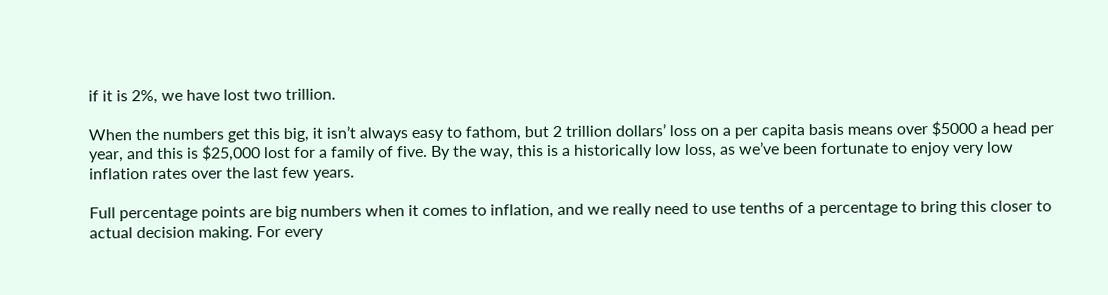if it is 2%, we have lost two trillion.

When the numbers get this big, it isn’t always easy to fathom, but 2 trillion dollars’ loss on a per capita basis means over $5000 a head per year, and this is $25,000 lost for a family of five. By the way, this is a historically low loss, as we’ve been fortunate to enjoy very low inflation rates over the last few years.

Full percentage points are big numbers when it comes to inflation, and we really need to use tenths of a percentage to bring this closer to actual decision making. For every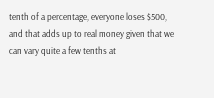tenth of a percentage, everyone loses $500, and that adds up to real money given that we can vary quite a few tenths at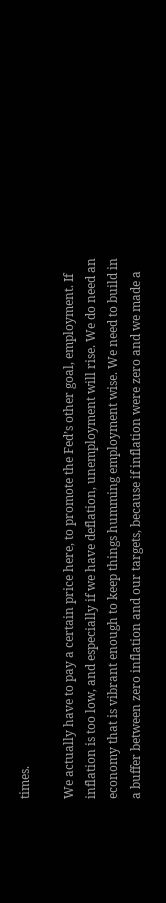times.

We actually have to pay a certain price here, to promote the Fed’s other goal, employment. If inflation is too low, and especially if we have deflation, unemployment will rise. We do need an economy that is vibrant enough to keep things humming employment wise. We need to build in a buffer between zero inflation and our targets, because if inflation were zero and we made a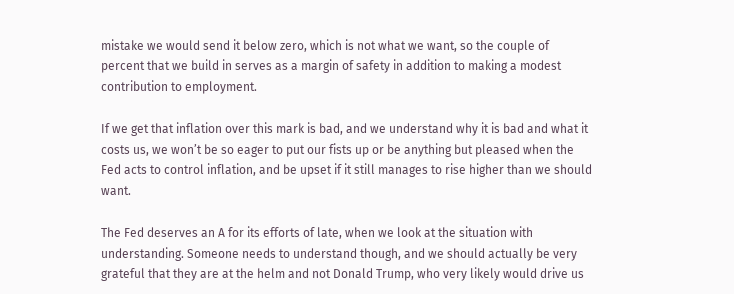mistake we would send it below zero, which is not what we want, so the couple of percent that we build in serves as a margin of safety in addition to making a modest contribution to employment.

If we get that inflation over this mark is bad, and we understand why it is bad and what it costs us, we won’t be so eager to put our fists up or be anything but pleased when the Fed acts to control inflation, and be upset if it still manages to rise higher than we should want.

The Fed deserves an A for its efforts of late, when we look at the situation with understanding. Someone needs to understand though, and we should actually be very grateful that they are at the helm and not Donald Trump, who very likely would drive us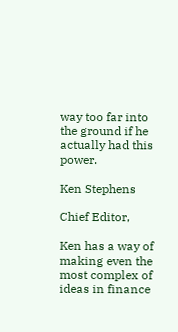way too far into the ground if he actually had this power.

Ken Stephens

Chief Editor,

Ken has a way of making even the most complex of ideas in finance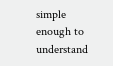simple enough to understand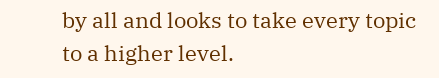by all and looks to take every topic to a higher level.